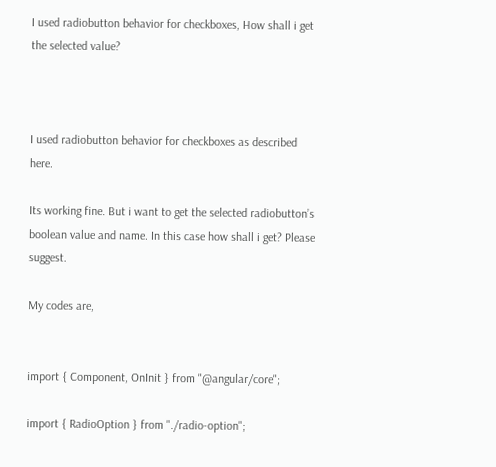I used radiobutton behavior for checkboxes, How shall i get the selected value?



I used radiobutton behavior for checkboxes as described here.

Its working fine. But i want to get the selected radiobutton’s boolean value and name. In this case how shall i get? Please suggest.

My codes are,


import { Component, OnInit } from "@angular/core";

import { RadioOption } from "./radio-option";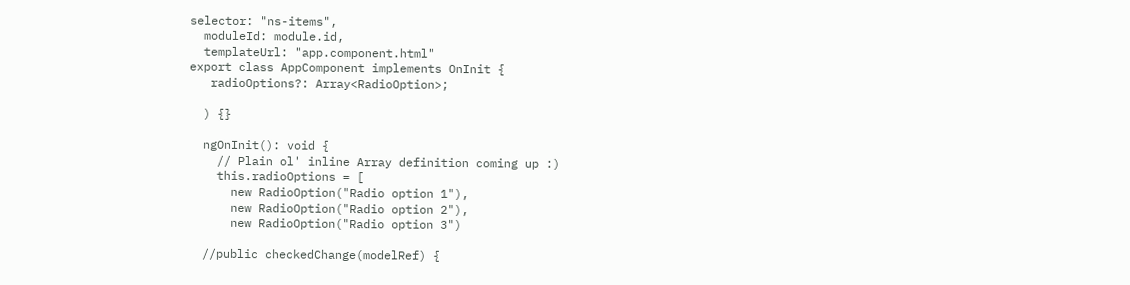selector: "ns-items",
  moduleId: module.id,
  templateUrl: "app.component.html"
export class AppComponent implements OnInit {
   radioOptions?: Array<RadioOption>;

  ) {}

  ngOnInit(): void {
    // Plain ol' inline Array definition coming up :)
    this.radioOptions = [
      new RadioOption("Radio option 1"),
      new RadioOption("Radio option 2"),
      new RadioOption("Radio option 3")

  //public checkedChange(modelRef) {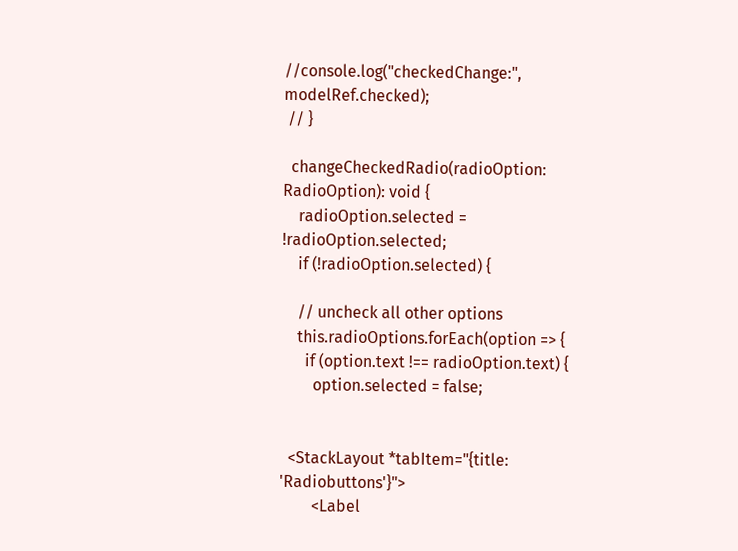//console.log("checkedChange:", modelRef.checked);
 // }

  changeCheckedRadio(radioOption: RadioOption): void {
    radioOption.selected = !radioOption.selected;
    if (!radioOption.selected) {

    // uncheck all other options
    this.radioOptions.forEach(option => {
      if (option.text !== radioOption.text) {
        option.selected = false;


  <StackLayout *tabItem="{title: 'Radiobuttons'}">
        <Label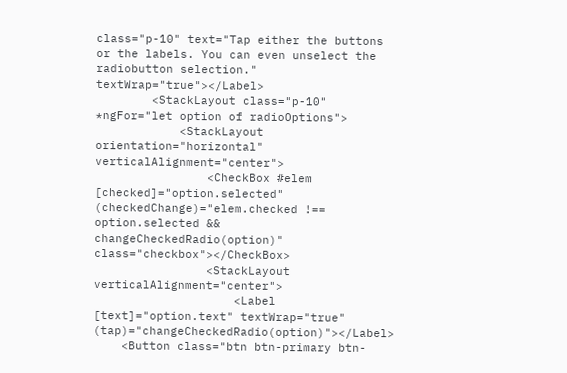class="p-10" text="Tap either the buttons or the labels. You can even unselect the radiobutton selection." textWrap="true"></Label>
        <StackLayout class="p-10" *ngFor="let option of radioOptions">
            <StackLayout orientation="horizontal" verticalAlignment="center">
                <CheckBox #elem [checked]="option.selected" (checkedChange)="elem.checked !== option.selected && changeCheckedRadio(option)" class="checkbox"></CheckBox>
                <StackLayout verticalAlignment="center">
                    <Label [text]="option.text" textWrap="true" (tap)="changeCheckedRadio(option)"></Label>
    <Button class="btn btn-primary btn-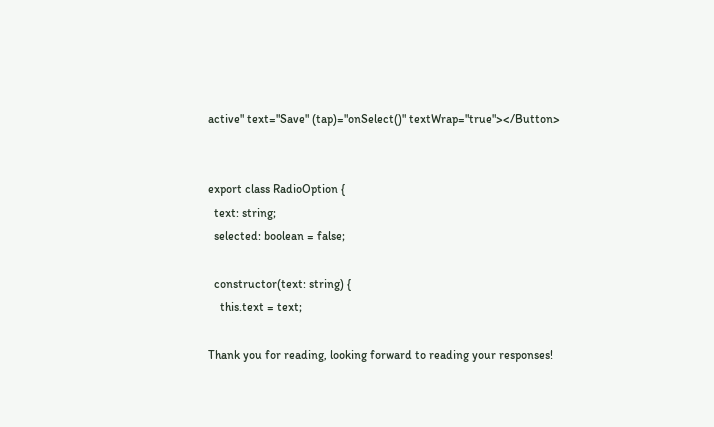active" text="Save" (tap)="onSelect()" textWrap="true"></Button>


export class RadioOption {
  text: string;
  selected: boolean = false;

  constructor(text: string) {
    this.text = text;

Thank you for reading, looking forward to reading your responses!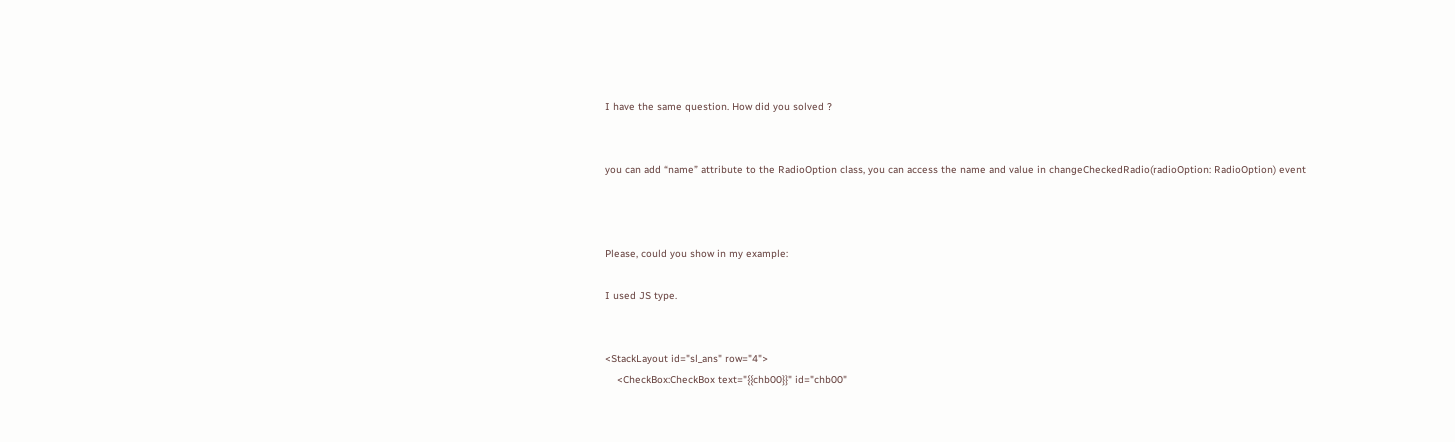I have the same question. How did you solved ?


you can add “name” attribute to the RadioOption class, you can access the name and value in changeCheckedRadio(radioOption: RadioOption) event



Please, could you show in my example:

I used JS type.


<StackLayout id="sl_ans" row="4">
    <CheckBox:CheckBox text="{{chb00}}" id="chb00"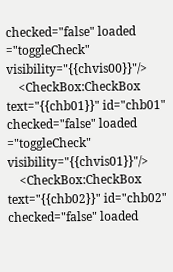checked="false" loaded ="toggleCheck" visibility="{{chvis00}}"/>
    <CheckBox:CheckBox text="{{chb01}}" id="chb01" checked="false" loaded ="toggleCheck" visibility="{{chvis01}}"/>
    <CheckBox:CheckBox text="{{chb02}}" id="chb02" checked="false" loaded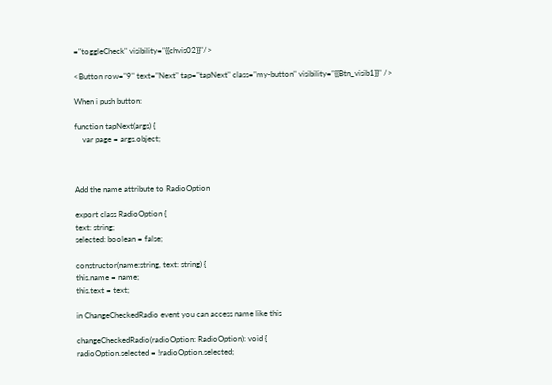="toggleCheck" visibility="{{chvis02}}"/>

<Button row="9" text="Next" tap="tapNext" class="my-button" visibility="{{Btn_visib1}}" />

When i push button:

function tapNext(args) {
    var page = args.object;



Add the name attribute to RadioOption

export class RadioOption {
text: string;
selected: boolean = false;

constructor(name:string, text: string) {
this.name = name;
this.text = text;

in ChangeCheckedRadio event you can access name like this

changeCheckedRadio(radioOption: RadioOption): void {
radioOption.selected = !radioOption.selected;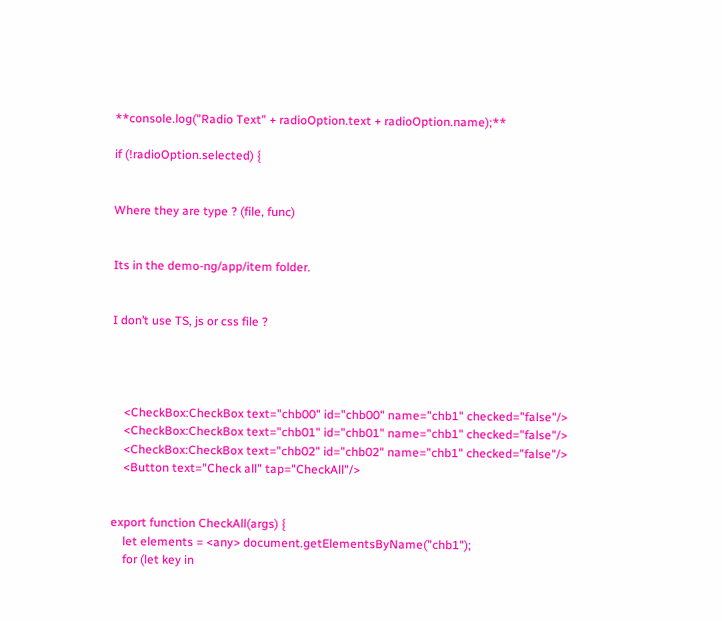**console.log("Radio Text" + radioOption.text + radioOption.name);**

if (!radioOption.selected) {


Where they are type ? (file, func)


Its in the demo-ng/app/item folder.


I don’t use TS, js or css file ?




    <CheckBox:CheckBox text="chb00" id="chb00" name="chb1" checked="false"/>
    <CheckBox:CheckBox text="chb01" id="chb01" name="chb1" checked="false"/>
    <CheckBox:CheckBox text="chb02" id="chb02" name="chb1" checked="false"/>
    <Button text="Check all" tap="CheckAll"/>


export function CheckAll(args) {
    let elements = <any> document.getElementsByName("chb1");
    for (let key in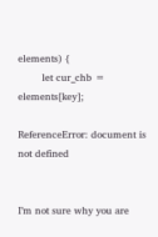elements) {
        let cur_chb = elements[key];

ReferenceError: document is not defined


I’m not sure why you are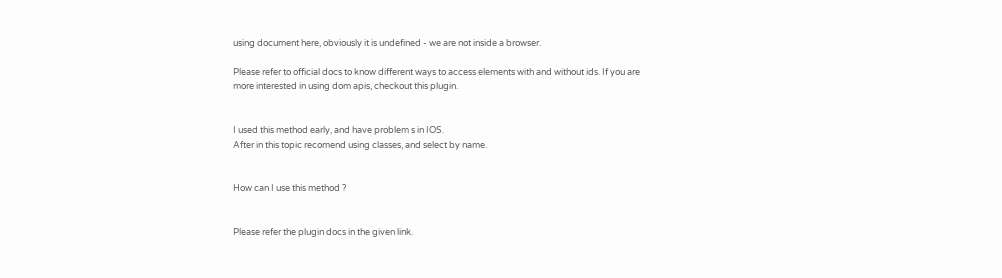using document here, obviously it is undefined - we are not inside a browser.

Please refer to official docs to know different ways to access elements with and without ids. If you are more interested in using dom apis, checkout this plugin.


I used this method early, and have problem s in IOS.
After in this topic recomend using classes, and select by name.


How can I use this method ?


Please refer the plugin docs in the given link.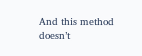And this method doesn’t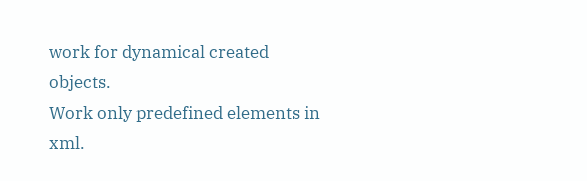work for dynamical created objects.
Work only predefined elements in xml.